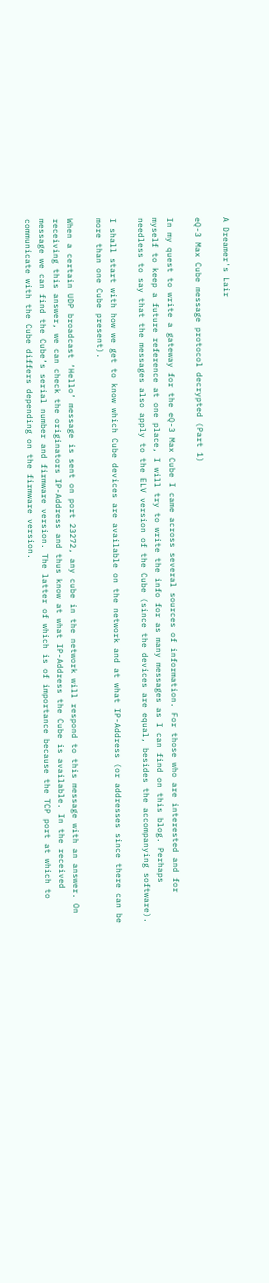A Dreamer's Lair

eQ-3 Max Cube message protocol decrypted (Part 1)

In my quest to write a gateway for the eQ-3 Max Cube I came across several sources of information. For those who are interested and for myself to keep a future reference at one place, I will try to write the info for as many messages as I can find on this blog. Perhaps needless to say that the messages also apply to the ELV version of the Cube (since the devices are equal, besides the accompanying software).

I shall start with how we get to know which Cube devices are available on the network and at what IP-Address (or addresses since there can be more than one Cube present).

When a certain UDP broadcast ‘Hello’ message is sent on port 23272, any cube in the network will respond to this message with an answer. On receiving this answer, we can check the originators IP-Address and thus know at what IP-Address the Cube is available. In the received message we can find the Cube’s serial number and firmware version. The latter of which is of importance because the TCP port at which to communicate with the Cube differs depending on the firmware version.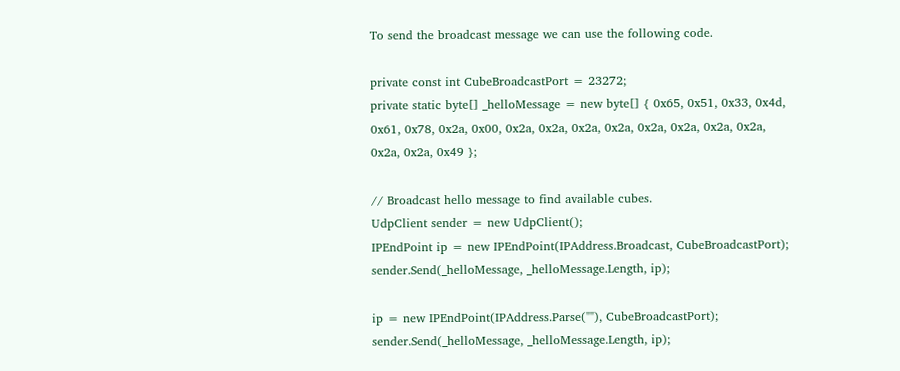To send the broadcast message we can use the following code.

private const int CubeBroadcastPort = 23272;
private static byte[] _helloMessage = new byte[] { 0x65, 0x51, 0x33, 0x4d, 0x61, 0x78, 0x2a, 0x00, 0x2a, 0x2a, 0x2a, 0x2a, 0x2a, 0x2a, 0x2a, 0x2a, 0x2a, 0x2a, 0x49 };

// Broadcast hello message to find available cubes.
UdpClient sender = new UdpClient();
IPEndPoint ip = new IPEndPoint(IPAddress.Broadcast, CubeBroadcastPort);
sender.Send(_helloMessage, _helloMessage.Length, ip);

ip = new IPEndPoint(IPAddress.Parse(""), CubeBroadcastPort);
sender.Send(_helloMessage, _helloMessage.Length, ip);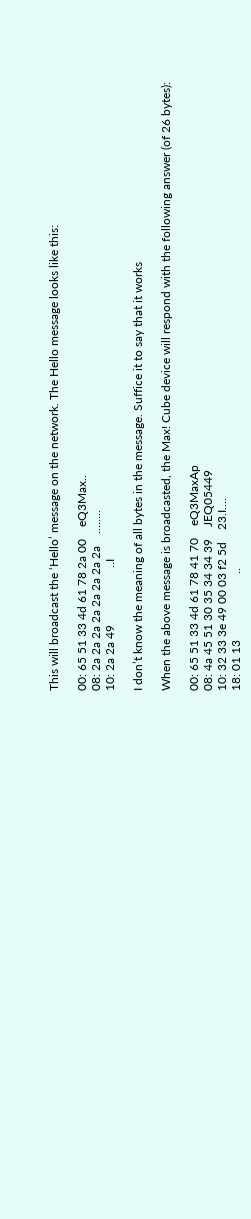This will broadcast the ‘Hello’ message on the network. The Hello message looks like this:

00: 65 51 33 4d 61 78 2a 00    eQ3Max..
08: 2a 2a 2a 2a 2a 2a 2a 2a    ........
10: 2a 2a 49                   ..I

I don’t know the meaning of all bytes in the message. Suffice it to say that it works

When the above message is broadcasted, the Max! Cube device will respond with the following answer (of 26 bytes):

00: 65 51 33 4d 61 78 41 70    eQ3MaxAp
08: 4a 45 51 30 35 34 34 39    JEQ05449
10: 32 33 3e 49 00 03 f2 5d    23.I....
18: 01 13                      ..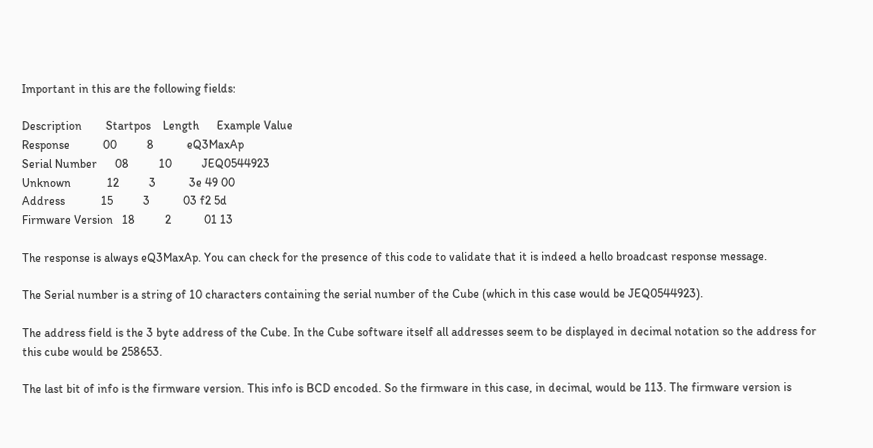Important in this are the following fields:

Description        Startpos    Length      Example Value
Response           00          8           eQ3MaxAp
Serial Number      08          10          JEQ0544923
Unknown            12          3           3e 49 00
Address            15          3           03 f2 5d
Firmware Version   18          2           01 13

The response is always eQ3MaxAp. You can check for the presence of this code to validate that it is indeed a hello broadcast response message.

The Serial number is a string of 10 characters containing the serial number of the Cube (which in this case would be JEQ0544923).

The address field is the 3 byte address of the Cube. In the Cube software itself all addresses seem to be displayed in decimal notation so the address for this cube would be 258653.

The last bit of info is the firmware version. This info is BCD encoded. So the firmware in this case, in decimal, would be 113. The firmware version is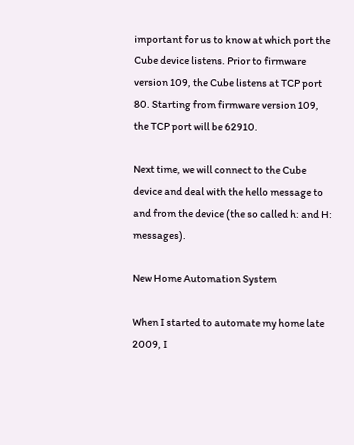important for us to know at which port the Cube device listens. Prior to firmware version 109, the Cube listens at TCP port 80. Starting from firmware version 109, the TCP port will be 62910.

Next time, we will connect to the Cube device and deal with the hello message to and from the device (the so called h: and H: messages).

New Home Automation System

When I started to automate my home late 2009, I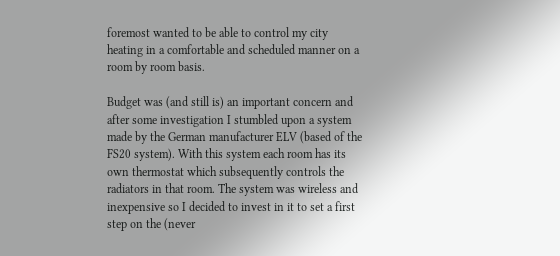foremost wanted to be able to control my city heating in a comfortable and scheduled manner on a room by room basis.

Budget was (and still is) an important concern and after some investigation I stumbled upon a system made by the German manufacturer ELV (based of the FS20 system). With this system each room has its own thermostat which subsequently controls the radiators in that room. The system was wireless and inexpensive so I decided to invest in it to set a first step on the (never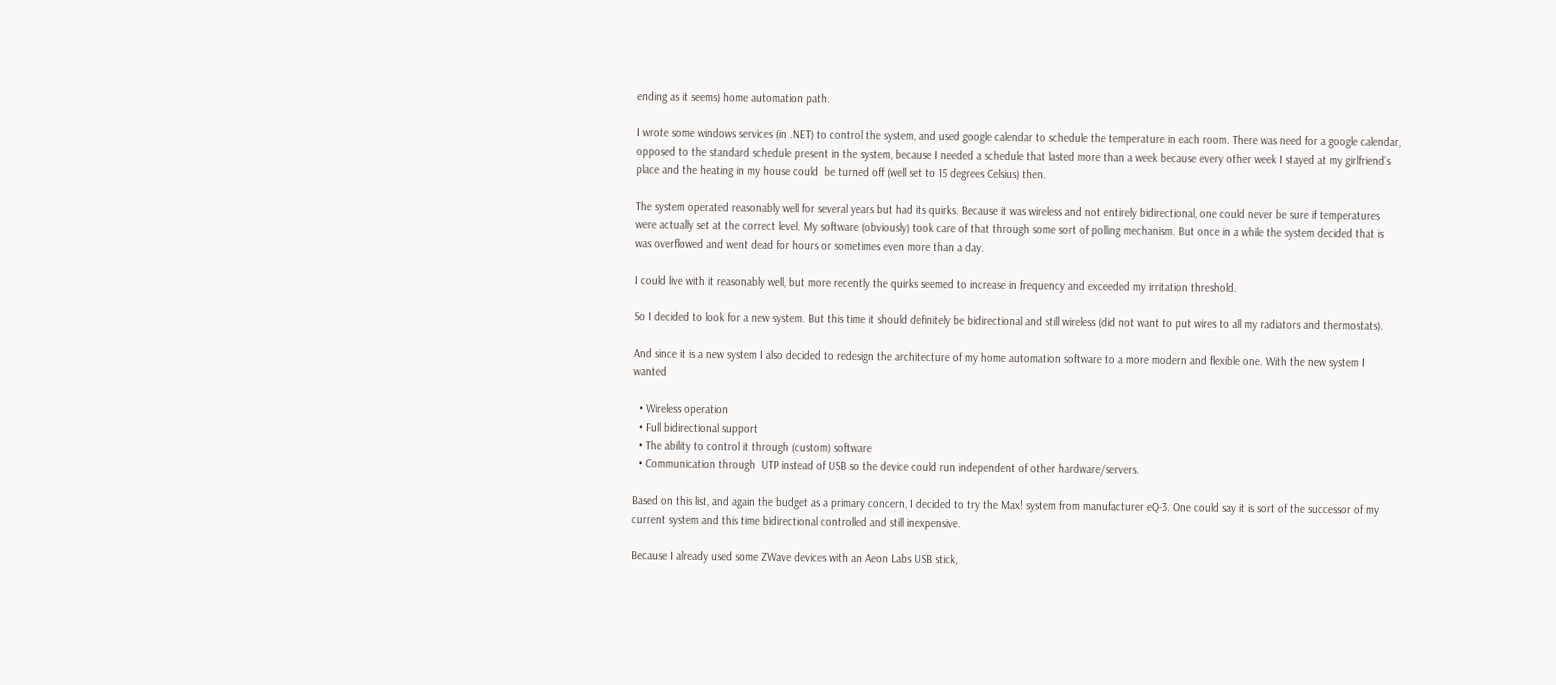ending as it seems) home automation path.

I wrote some windows services (in .NET) to control the system, and used google calendar to schedule the temperature in each room. There was need for a google calendar, opposed to the standard schedule present in the system, because I needed a schedule that lasted more than a week because every other week I stayed at my girlfriend’s place and the heating in my house could  be turned off (well set to 15 degrees Celsius) then.

The system operated reasonably well for several years but had its quirks. Because it was wireless and not entirely bidirectional, one could never be sure if temperatures were actually set at the correct level. My software (obviously) took care of that through some sort of polling mechanism. But once in a while the system decided that is was overflowed and went dead for hours or sometimes even more than a day.

I could live with it reasonably well, but more recently the quirks seemed to increase in frequency and exceeded my irritation threshold.

So I decided to look for a new system. But this time it should definitely be bidirectional and still wireless (did not want to put wires to all my radiators and thermostats).

And since it is a new system I also decided to redesign the architecture of my home automation software to a more modern and flexible one. With the new system I wanted

  • Wireless operation
  • Full bidirectional support
  • The ability to control it through (custom) software
  • Communication through  UTP instead of USB so the device could run independent of other hardware/servers.

Based on this list, and again the budget as a primary concern, I decided to try the Max! system from manufacturer eQ-3. One could say it is sort of the successor of my current system and this time bidirectional controlled and still inexpensive.

Because I already used some ZWave devices with an Aeon Labs USB stick,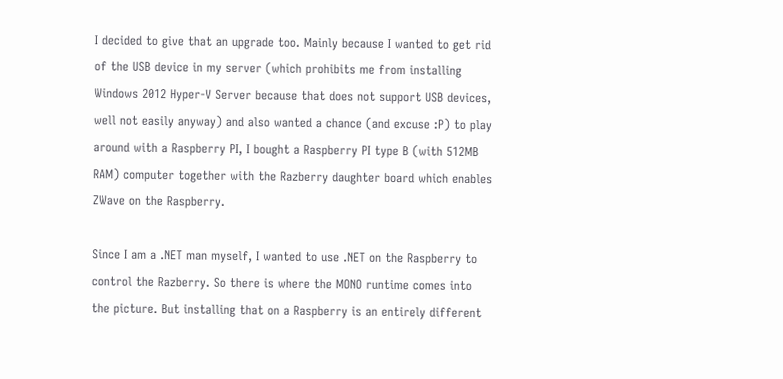I decided to give that an upgrade too. Mainly because I wanted to get rid of the USB device in my server (which prohibits me from installing Windows 2012 Hyper-V Server because that does not support USB devices, well not easily anyway) and also wanted a chance (and excuse :P) to play around with a Raspberry PI, I bought a Raspberry PI type B (with 512MB RAM) computer together with the Razberry daughter board which enables ZWave on the Raspberry.

Since I am a .NET man myself, I wanted to use .NET on the Raspberry to control the Razberry. So there is where the MONO runtime comes into the picture. But installing that on a Raspberry is an entirely different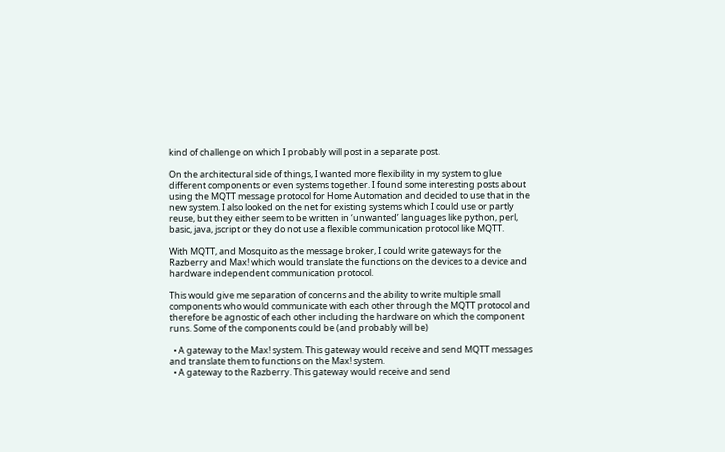kind of challenge on which I probably will post in a separate post.

On the architectural side of things, I wanted more flexibility in my system to glue different components or even systems together. I found some interesting posts about using the MQTT message protocol for Home Automation and decided to use that in the new system. I also looked on the net for existing systems which I could use or partly reuse, but they either seem to be written in ‘unwanted’ languages like python, perl, basic, java, jscript or they do not use a flexible communication protocol like MQTT.

With MQTT, and Mosquito as the message broker, I could write gateways for the Razberry and Max! which would translate the functions on the devices to a device and hardware independent communication protocol.

This would give me separation of concerns and the ability to write multiple small components who would communicate with each other through the MQTT protocol and therefore be agnostic of each other including the hardware on which the component runs. Some of the components could be (and probably will be)

  • A gateway to the Max! system. This gateway would receive and send MQTT messages and translate them to functions on the Max! system.
  • A gateway to the Razberry. This gateway would receive and send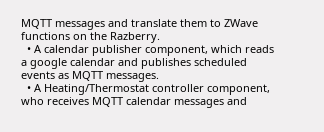MQTT messages and translate them to ZWave functions on the Razberry.
  • A calendar publisher component, which reads a google calendar and publishes scheduled events as MQTT messages.
  • A Heating/Thermostat controller component, who receives MQTT calendar messages and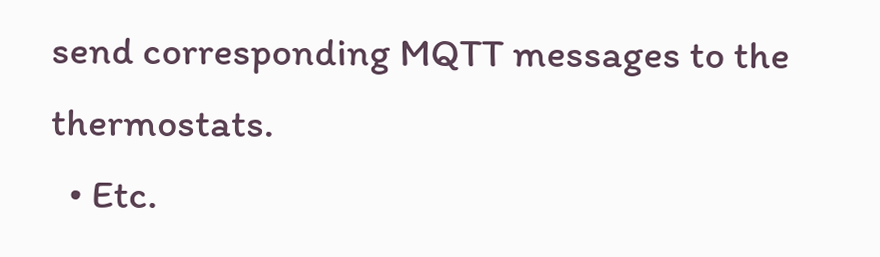send corresponding MQTT messages to the thermostats.
  • Etc.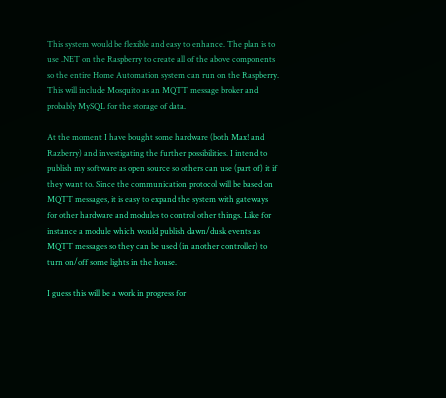This system would be flexible and easy to enhance. The plan is to use .NET on the Raspberry to create all of the above components so the entire Home Automation system can run on the Raspberry. This will include Mosquito as an MQTT message broker and probably MySQL for the storage of data.

At the moment I have bought some hardware (both Max! and Razberry) and investigating the further possibilities. I intend to publish my software as open source so others can use (part of) it if they want to. Since the communication protocol will be based on MQTT messages, it is easy to expand the system with gateways for other hardware and modules to control other things. Like for instance a module which would publish dawn/dusk events as MQTT messages so they can be used (in another controller) to turn on/off some lights in the house.

I guess this will be a work in progress for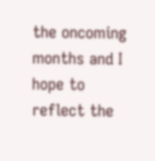the oncoming months and I hope to reflect the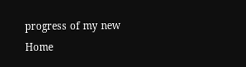progress of my new Home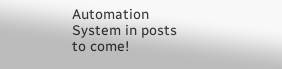Automation System in posts to come!